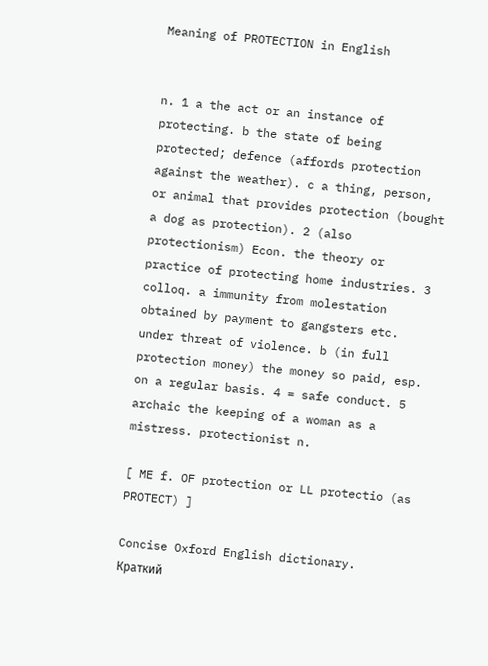Meaning of PROTECTION in English


n. 1 a the act or an instance of protecting. b the state of being protected; defence (affords protection against the weather). c a thing, person, or animal that provides protection (bought a dog as protection). 2 (also protectionism) Econ. the theory or practice of protecting home industries. 3 colloq. a immunity from molestation obtained by payment to gangsters etc. under threat of violence. b (in full protection money) the money so paid, esp. on a regular basis. 4 = safe conduct. 5 archaic the keeping of a woman as a mistress. protectionist n.

[ ME f. OF protection or LL protectio (as PROTECT) ]

Concise Oxford English dictionary.      Краткий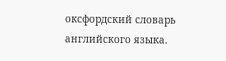оксфордский словарь английского языка.